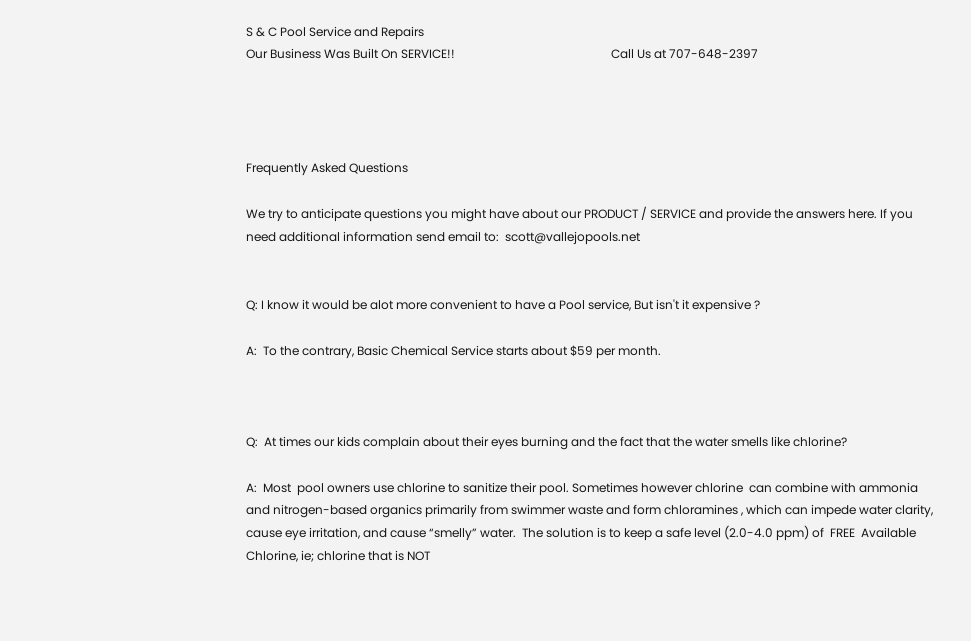S & C Pool Service and Repairs
Our Business Was Built On SERVICE!!                                                    Call Us at 707-648-2397




Frequently Asked Questions

We try to anticipate questions you might have about our PRODUCT / SERVICE and provide the answers here. If you need additional information send email to:  scott@vallejopools.net


Q: I know it would be alot more convenient to have a Pool service, But isn't it expensive ?

A:  To the contrary, Basic Chemical Service starts about $59 per month.



Q:  At times our kids complain about their eyes burning and the fact that the water smells like chlorine?

A:  Most  pool owners use chlorine to sanitize their pool. Sometimes however chlorine  can combine with ammonia and nitrogen-based organics primarily from swimmer waste and form chloramines , which can impede water clarity, cause eye irritation, and cause “smelly” water.  The solution is to keep a safe level (2.0-4.0 ppm) of  FREE  Available Chlorine, ie; chlorine that is NOT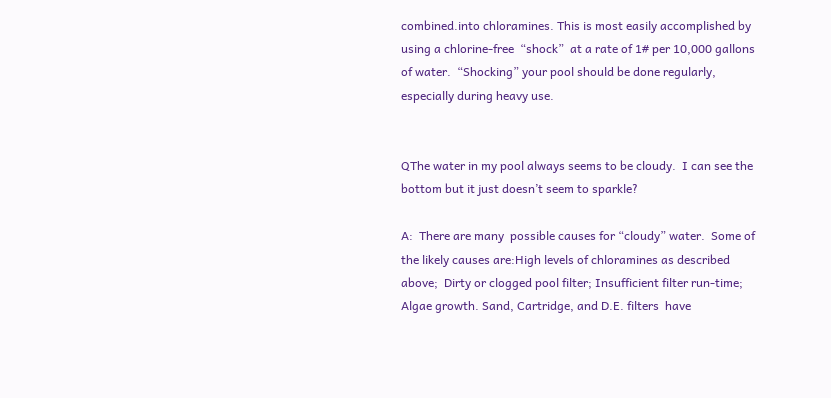combined.into chloramines. This is most easily accomplished by using a chlorine-free  “shock”  at a rate of 1# per 10,000 gallons of water.  “Shocking” your pool should be done regularly, especially during heavy use.


QThe water in my pool always seems to be cloudy.  I can see the bottom but it just doesn’t seem to sparkle?

A:  There are many  possible causes for “cloudy” water.  Some of the likely causes are:High levels of chloramines as described above;  Dirty or clogged pool filter; Insufficient filter run-time; Algae growth. Sand, Cartridge, and D.E. filters  have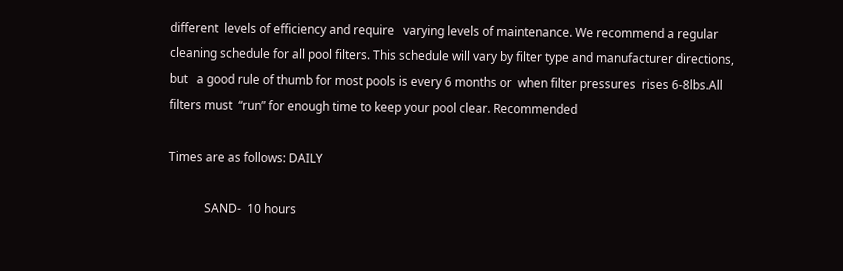different  levels of efficiency and require   varying levels of maintenance. We recommend a regular cleaning schedule for all pool filters. This schedule will vary by filter type and manufacturer directions, but   a good rule of thumb for most pools is every 6 months or  when filter pressures  rises 6-8lbs.All filters must  “run” for enough time to keep your pool clear. Recommended

Times are as follows: DAILY

            SAND-  10 hours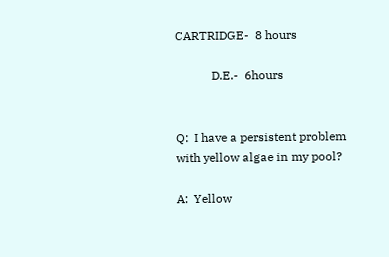CARTRIDGE-  8 hours

            D.E.-  6hours


Q:  I have a persistent problem with yellow algae in my pool?

A:  Yellow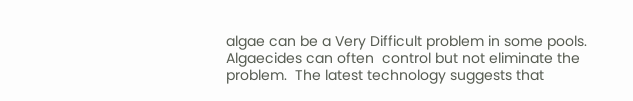algae can be a Very Difficult problem in some pools. Algaecides can often  control but not eliminate the problem.  The latest technology suggests that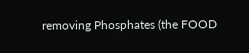removing Phosphates (the FOOD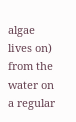algae lives on) from the water on a regular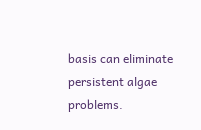basis can eliminate persistent algae problems.